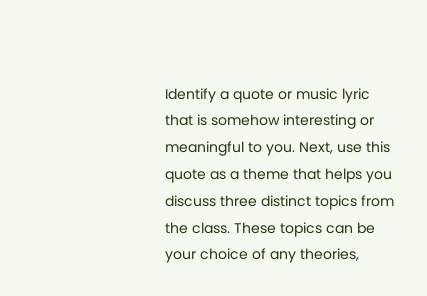Identify a quote or music lyric that is somehow interesting or meaningful to you. Next, use this quote as a theme that helps you discuss three distinct topics from the class. These topics can be your choice of any theories,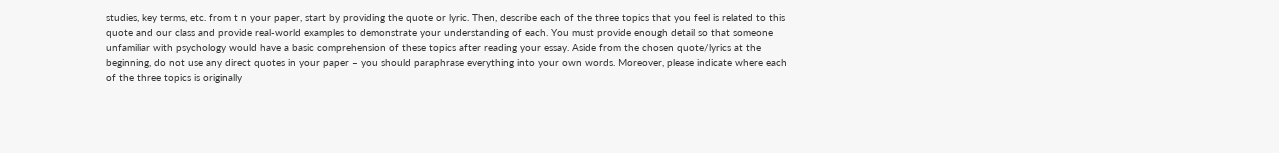studies, key terms, etc. from t n your paper, start by providing the quote or lyric. Then, describe each of the three topics that you feel is related to this quote and our class and provide real-world examples to demonstrate your understanding of each. You must provide enough detail so that someone unfamiliar with psychology would have a basic comprehension of these topics after reading your essay. Aside from the chosen quote/lyrics at the beginning, do not use any direct quotes in your paper – you should paraphrase everything into your own words. Moreover, please indicate where each of the three topics is originally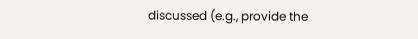discussed (e.g., provide the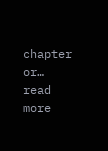chapter or…    read more